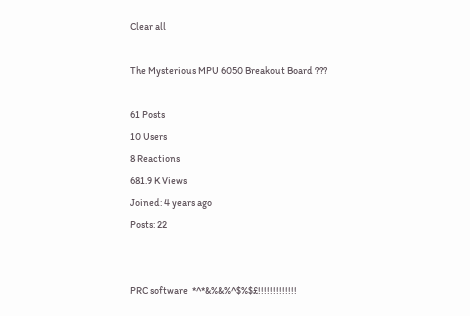Clear all

The Mysterious MPU 6050 Breakout Board ???

61 Posts
10 Users
8 Reactions
681.9 K Views
Joined: 4 years ago
Posts: 22


PRC software  *^*&%&%^$%$£!!!!!!!!!!!!!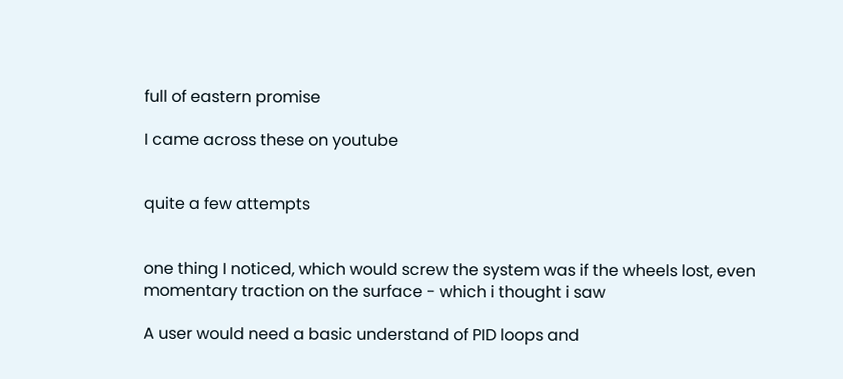full of eastern promise

I came across these on youtube


quite a few attempts


one thing I noticed, which would screw the system was if the wheels lost, even momentary traction on the surface - which i thought i saw

A user would need a basic understand of PID loops and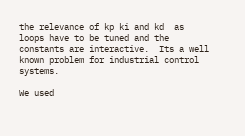the relevance of kp ki and kd  as loops have to be tuned and the constants are interactive.  Its a well known problem for industrial control systems.

We used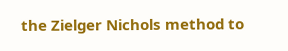the Zielger Nichols method to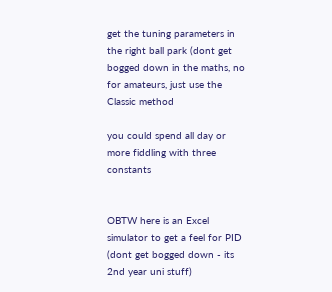get the tuning parameters in the right ball park (dont get bogged down in the maths, no for amateurs, just use the Classic method

you could spend all day or more fiddling with three constants


OBTW here is an Excel simulator to get a feel for PID (dont get bogged down - its 2nd year uni stuff)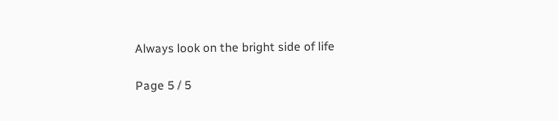Always look on the bright side of life

Page 5 / 5